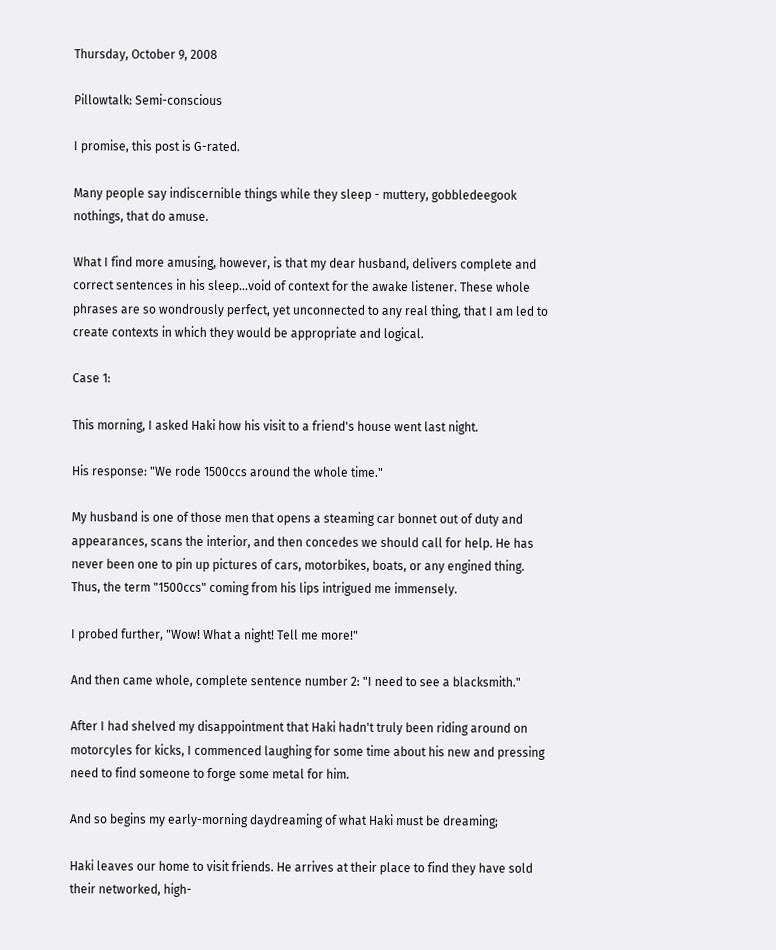Thursday, October 9, 2008

Pillowtalk: Semi-conscious

I promise, this post is G-rated.

Many people say indiscernible things while they sleep - muttery, gobbledeegook nothings, that do amuse.

What I find more amusing, however, is that my dear husband, delivers complete and correct sentences in his sleep...void of context for the awake listener. These whole phrases are so wondrously perfect, yet unconnected to any real thing, that I am led to create contexts in which they would be appropriate and logical.

Case 1:

This morning, I asked Haki how his visit to a friend's house went last night.

His response: "We rode 1500ccs around the whole time."

My husband is one of those men that opens a steaming car bonnet out of duty and appearances, scans the interior, and then concedes we should call for help. He has never been one to pin up pictures of cars, motorbikes, boats, or any engined thing. Thus, the term "1500ccs" coming from his lips intrigued me immensely.

I probed further, "Wow! What a night! Tell me more!"

And then came whole, complete sentence number 2: "I need to see a blacksmith."

After I had shelved my disappointment that Haki hadn't truly been riding around on motorcyles for kicks, I commenced laughing for some time about his new and pressing need to find someone to forge some metal for him.

And so begins my early-morning daydreaming of what Haki must be dreaming;

Haki leaves our home to visit friends. He arrives at their place to find they have sold their networked, high-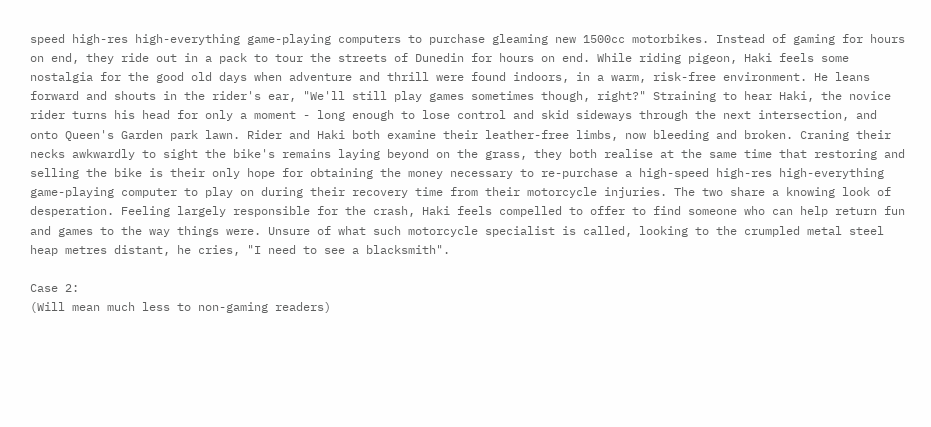speed high-res high-everything game-playing computers to purchase gleaming new 1500cc motorbikes. Instead of gaming for hours on end, they ride out in a pack to tour the streets of Dunedin for hours on end. While riding pigeon, Haki feels some nostalgia for the good old days when adventure and thrill were found indoors, in a warm, risk-free environment. He leans forward and shouts in the rider's ear, "We'll still play games sometimes though, right?" Straining to hear Haki, the novice rider turns his head for only a moment - long enough to lose control and skid sideways through the next intersection, and onto Queen's Garden park lawn. Rider and Haki both examine their leather-free limbs, now bleeding and broken. Craning their necks awkwardly to sight the bike's remains laying beyond on the grass, they both realise at the same time that restoring and selling the bike is their only hope for obtaining the money necessary to re-purchase a high-speed high-res high-everything game-playing computer to play on during their recovery time from their motorcycle injuries. The two share a knowing look of desperation. Feeling largely responsible for the crash, Haki feels compelled to offer to find someone who can help return fun and games to the way things were. Unsure of what such motorcycle specialist is called, looking to the crumpled metal steel heap metres distant, he cries, "I need to see a blacksmith".

Case 2:
(Will mean much less to non-gaming readers)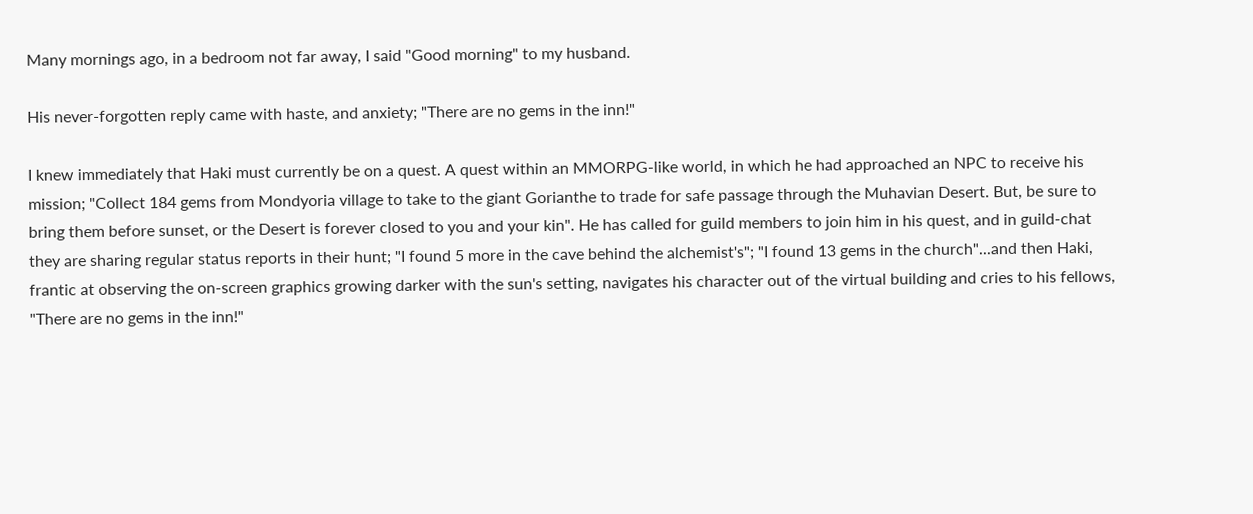Many mornings ago, in a bedroom not far away, I said "Good morning" to my husband.

His never-forgotten reply came with haste, and anxiety; "There are no gems in the inn!"

I knew immediately that Haki must currently be on a quest. A quest within an MMORPG-like world, in which he had approached an NPC to receive his mission; "Collect 184 gems from Mondyoria village to take to the giant Gorianthe to trade for safe passage through the Muhavian Desert. But, be sure to bring them before sunset, or the Desert is forever closed to you and your kin". He has called for guild members to join him in his quest, and in guild-chat they are sharing regular status reports in their hunt; "I found 5 more in the cave behind the alchemist's"; "I found 13 gems in the church"...and then Haki, frantic at observing the on-screen graphics growing darker with the sun's setting, navigates his character out of the virtual building and cries to his fellows, "There are no gems in the inn!"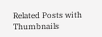Related Posts with Thumbnails